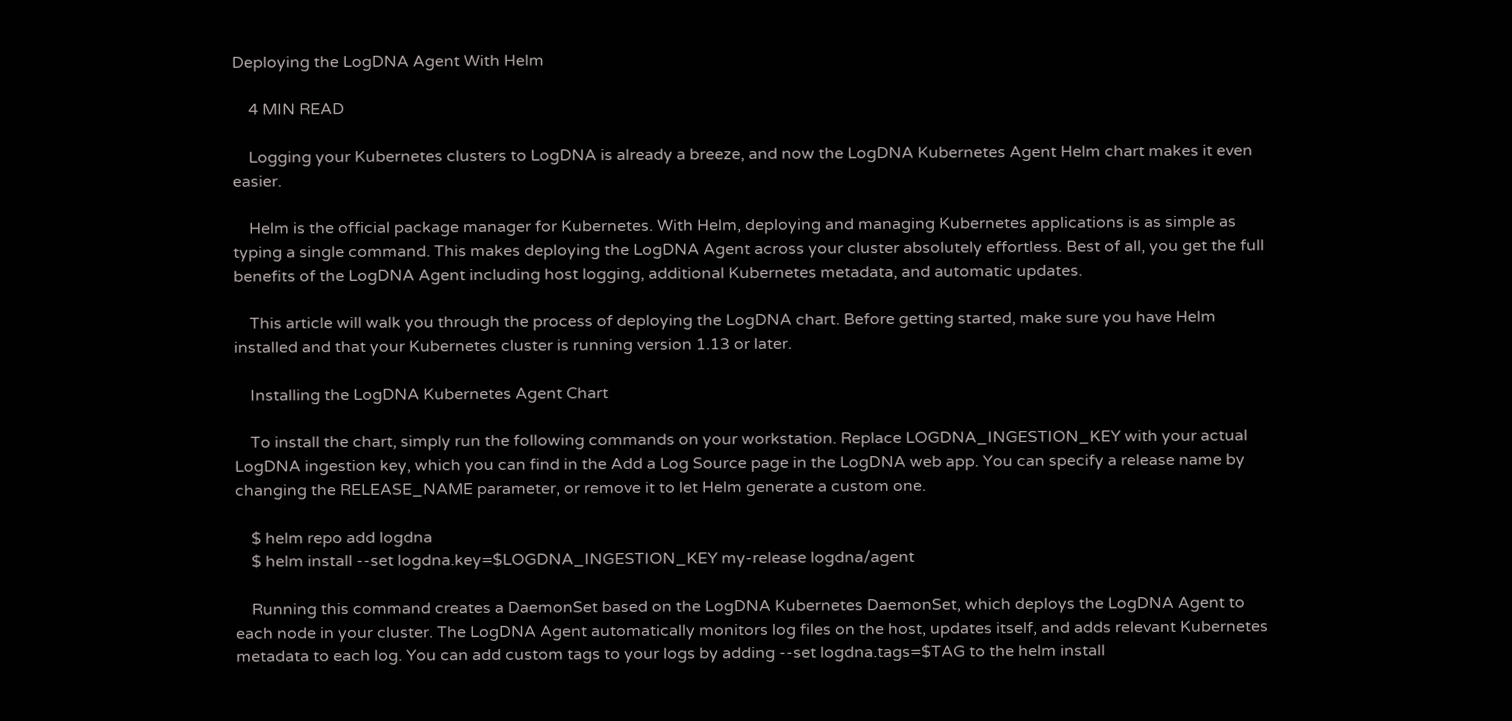Deploying the LogDNA Agent With Helm

    4 MIN READ

    Logging your Kubernetes clusters to LogDNA is already a breeze, and now the LogDNA Kubernetes Agent Helm chart makes it even easier.

    Helm is the official package manager for Kubernetes. With Helm, deploying and managing Kubernetes applications is as simple as typing a single command. This makes deploying the LogDNA Agent across your cluster absolutely effortless. Best of all, you get the full benefits of the LogDNA Agent including host logging, additional Kubernetes metadata, and automatic updates.

    This article will walk you through the process of deploying the LogDNA chart. Before getting started, make sure you have Helm installed and that your Kubernetes cluster is running version 1.13 or later.

    Installing the LogDNA Kubernetes Agent Chart

    To install the chart, simply run the following commands on your workstation. Replace LOGDNA_INGESTION_KEY with your actual LogDNA ingestion key, which you can find in the Add a Log Source page in the LogDNA web app. You can specify a release name by changing the RELEASE_NAME parameter, or remove it to let Helm generate a custom one.

    $ helm repo add logdna
    $ helm install --set logdna.key=$LOGDNA_INGESTION_KEY my-release logdna/agent

    Running this command creates a DaemonSet based on the LogDNA Kubernetes DaemonSet, which deploys the LogDNA Agent to each node in your cluster. The LogDNA Agent automatically monitors log files on the host, updates itself, and adds relevant Kubernetes metadata to each log. You can add custom tags to your logs by adding --set logdna.tags=$TAG to the helm install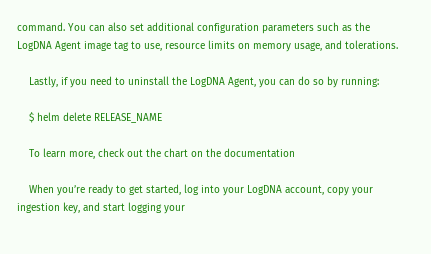command. You can also set additional configuration parameters such as the LogDNA Agent image tag to use, resource limits on memory usage, and tolerations.

    Lastly, if you need to uninstall the LogDNA Agent, you can do so by running:

    $ helm delete RELEASE_NAME

    To learn more, check out the chart on the documentation

    When you’re ready to get started, log into your LogDNA account, copy your ingestion key, and start logging your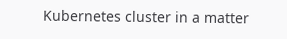Kubernetes cluster in a matter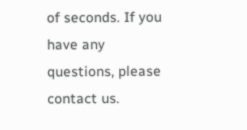of seconds. If you have any questions, please contact us.